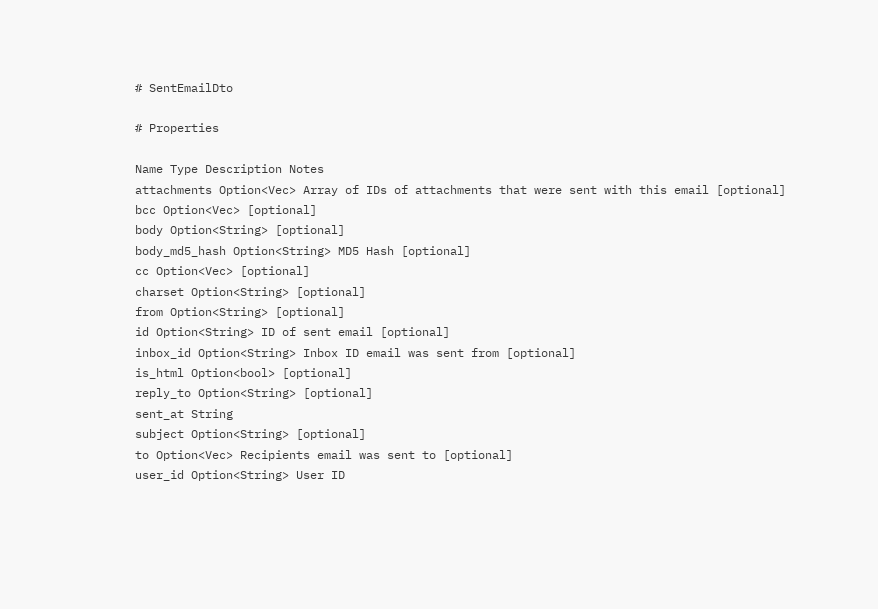# SentEmailDto

# Properties

Name Type Description Notes
attachments Option<Vec> Array of IDs of attachments that were sent with this email [optional]
bcc Option<Vec> [optional]
body Option<String> [optional]
body_md5_hash Option<String> MD5 Hash [optional]
cc Option<Vec> [optional]
charset Option<String> [optional]
from Option<String> [optional]
id Option<String> ID of sent email [optional]
inbox_id Option<String> Inbox ID email was sent from [optional]
is_html Option<bool> [optional]
reply_to Option<String> [optional]
sent_at String
subject Option<String> [optional]
to Option<Vec> Recipients email was sent to [optional]
user_id Option<String> User ID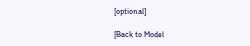[optional]

[Back to Model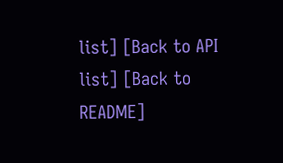list] [Back to API list] [Back to README]